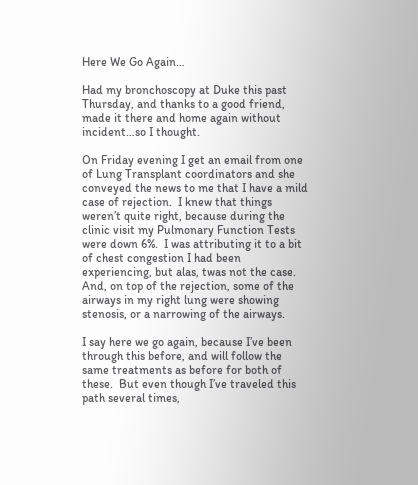Here We Go Again…

Had my bronchoscopy at Duke this past Thursday, and thanks to a good friend, made it there and home again without incident…so I thought.

On Friday evening I get an email from one of Lung Transplant coordinators and she conveyed the news to me that I have a mild case of rejection.  I knew that things weren’t quite right, because during the clinic visit my Pulmonary Function Tests were down 6%.  I was attributing it to a bit of chest congestion I had been experiencing, but alas, twas not the case.  And, on top of the rejection, some of the airways in my right lung were showing stenosis, or a narrowing of the airways.

I say here we go again, because I’ve been through this before, and will follow the same treatments as before for both of these.  But even though I’ve traveled this path several times,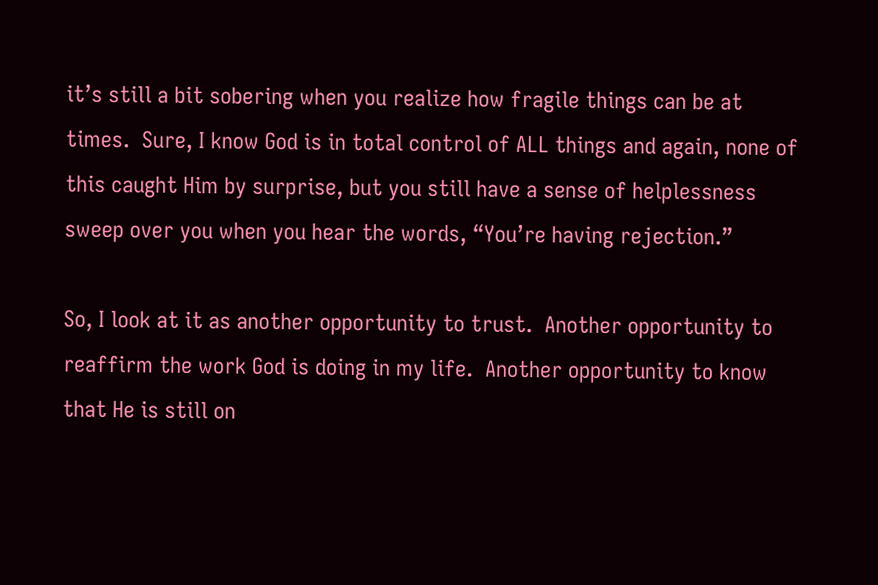it’s still a bit sobering when you realize how fragile things can be at times.  Sure, I know God is in total control of ALL things and again, none of this caught Him by surprise, but you still have a sense of helplessness sweep over you when you hear the words, “You’re having rejection.”

So, I look at it as another opportunity to trust.  Another opportunity to reaffirm the work God is doing in my life.  Another opportunity to know that He is still on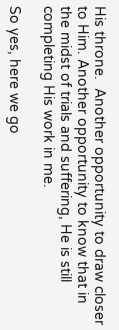His throne.  Another opportunity to draw closer to Him. Another opportunity to know that in the midst of trials and suffering, He is still completing His work in me.

So yes, here we go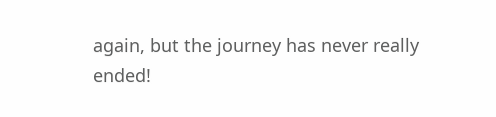again, but the journey has never really ended!